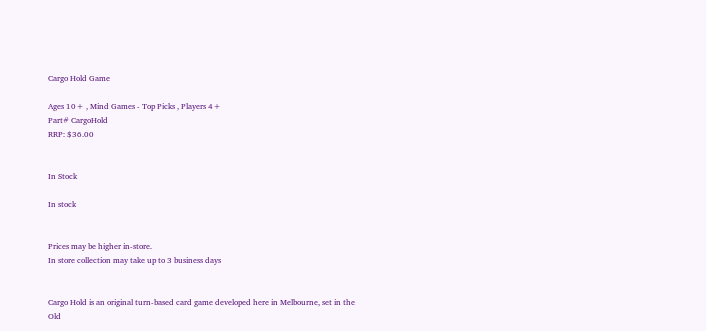Cargo Hold Game

Ages 10+ , Mind Games - Top Picks , Players 4+
Part# CargoHold
RRP: $36.00


In Stock

In stock


Prices may be higher in-store.
In store collection may take up to 3 business days


Cargo Hold is an original turn-based card game developed here in Melbourne, set in the Old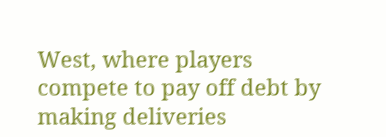West, where players compete to pay off debt by making deliveries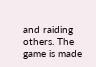and raiding others. The game is made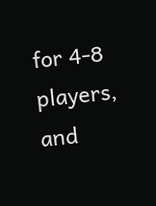for 4-8 players, and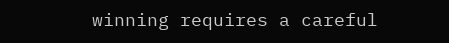winning requires a careful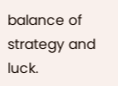balance of strategy and luck.